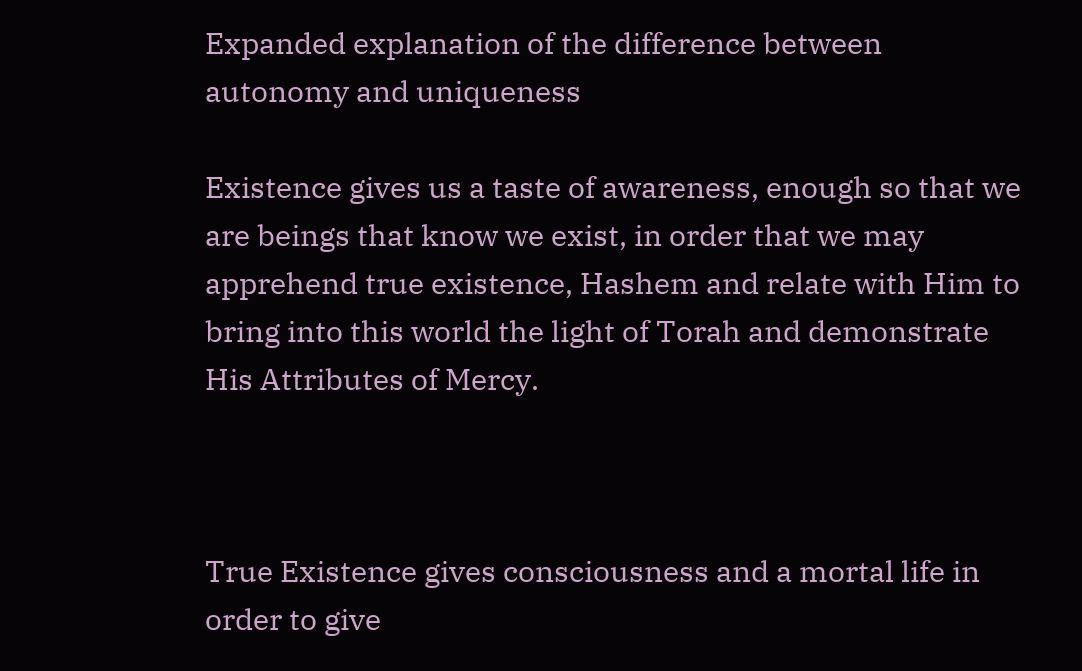Expanded explanation of the difference between autonomy and uniqueness

Existence gives us a taste of awareness, enough so that we are beings that know we exist, in order that we may apprehend true existence, Hashem and relate with Him to bring into this world the light of Torah and demonstrate His Attributes of Mercy.



True Existence gives consciousness and a mortal life in order to give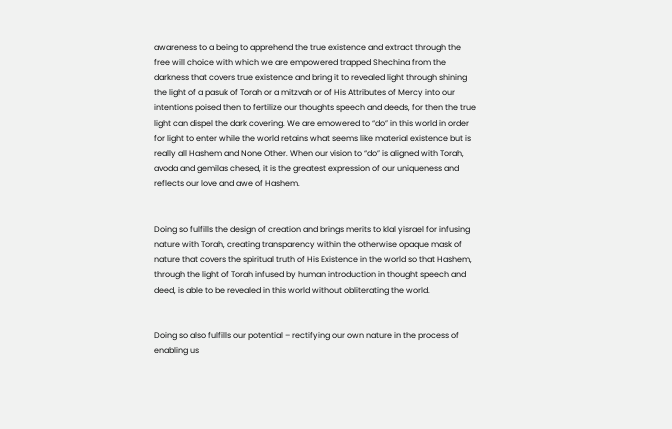awareness to a being to apprehend the true existence and extract through the free will choice with which we are empowered trapped Shechina from the darkness that covers true existence and bring it to revealed light through shining the light of a pasuk of Torah or a mitzvah or of His Attributes of Mercy into our intentions poised then to fertilize our thoughts speech and deeds, for then the true light can dispel the dark covering. We are emowered to “do” in this world in order for light to enter while the world retains what seems like material existence but is really all Hashem and None Other. When our vision to “do” is aligned with Torah, avoda and gemilas chesed, it is the greatest expression of our uniqueness and reflects our love and awe of Hashem.


Doing so fulfills the design of creation and brings merits to klal yisrael for infusing nature with Torah, creating transparency within the otherwise opaque mask of nature that covers the spiritual truth of His Existence in the world so that Hashem, through the light of Torah infused by human introduction in thought speech and deed, is able to be revealed in this world without obliterating the world.


Doing so also fulfills our potential – rectifying our own nature in the process of enabling us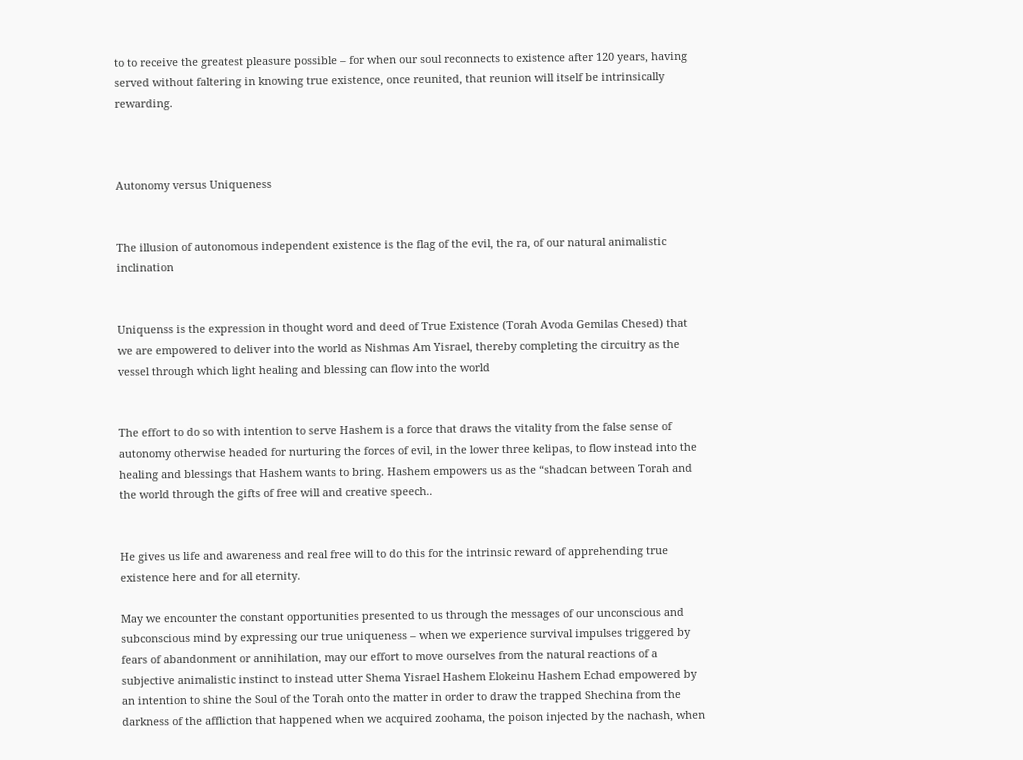to to receive the greatest pleasure possible – for when our soul reconnects to existence after 120 years, having served without faltering in knowing true existence, once reunited, that reunion will itself be intrinsically rewarding.



Autonomy versus Uniqueness


The illusion of autonomous independent existence is the flag of the evil, the ra, of our natural animalistic inclination


Uniquenss is the expression in thought word and deed of True Existence (Torah Avoda Gemilas Chesed) that we are empowered to deliver into the world as Nishmas Am Yisrael, thereby completing the circuitry as the vessel through which light healing and blessing can flow into the world


The effort to do so with intention to serve Hashem is a force that draws the vitality from the false sense of autonomy otherwise headed for nurturing the forces of evil, in the lower three kelipas, to flow instead into the healing and blessings that Hashem wants to bring. Hashem empowers us as the “shadcan between Torah and the world through the gifts of free will and creative speech..


He gives us life and awareness and real free will to do this for the intrinsic reward of apprehending true existence here and for all eternity.

May we encounter the constant opportunities presented to us through the messages of our unconscious and subconscious mind by expressing our true uniqueness – when we experience survival impulses triggered by fears of abandonment or annihilation, may our effort to move ourselves from the natural reactions of a subjective animalistic instinct to instead utter Shema Yisrael Hashem Elokeinu Hashem Echad empowered by an intention to shine the Soul of the Torah onto the matter in order to draw the trapped Shechina from the darkness of the affliction that happened when we acquired zoohama, the poison injected by the nachash, when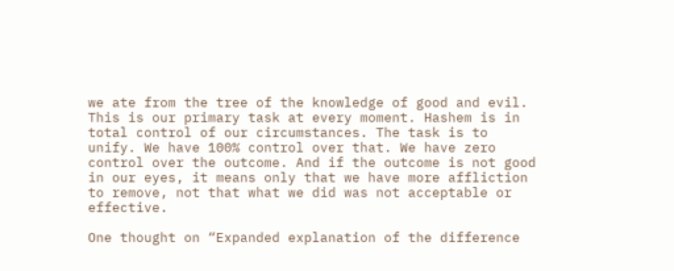we ate from the tree of the knowledge of good and evil. This is our primary task at every moment. Hashem is in total control of our circumstances. The task is to unify. We have 100% control over that. We have zero control over the outcome. And if the outcome is not good in our eyes, it means only that we have more affliction to remove, not that what we did was not acceptable or effective.

One thought on “Expanded explanation of the difference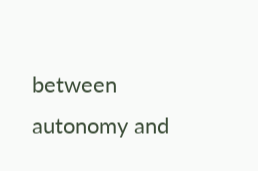between autonomy and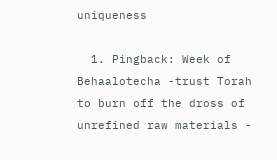uniqueness

  1. Pingback: Week of Behaalotecha -trust Torah to burn off the dross of unrefined raw materials -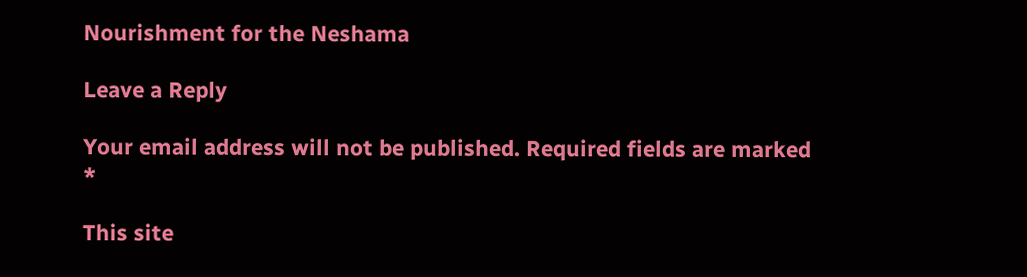Nourishment for the Neshama

Leave a Reply

Your email address will not be published. Required fields are marked *

This site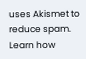uses Akismet to reduce spam. Learn how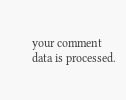your comment data is processed.